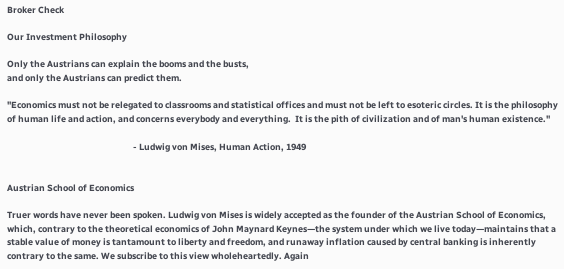Broker Check

Our Investment Philosophy

Only the Austrians can explain the booms and the busts,
and only the Austrians can predict them.

"Economics must not be relegated to classrooms and statistical offices and must not be left to esoteric circles. It is the philosophy of human life and action, and concerns everybody and everything.  It is the pith of civilization and of man's human existence."

                                                               - Ludwig von Mises, Human Action, 1949


Austrian School of Economics

Truer words have never been spoken. Ludwig von Mises is widely accepted as the founder of the Austrian School of Economics, which, contrary to the theoretical economics of John Maynard Keynes—the system under which we live today—maintains that a stable value of money is tantamount to liberty and freedom, and runaway inflation caused by central banking is inherently contrary to the same. We subscribe to this view wholeheartedly. Again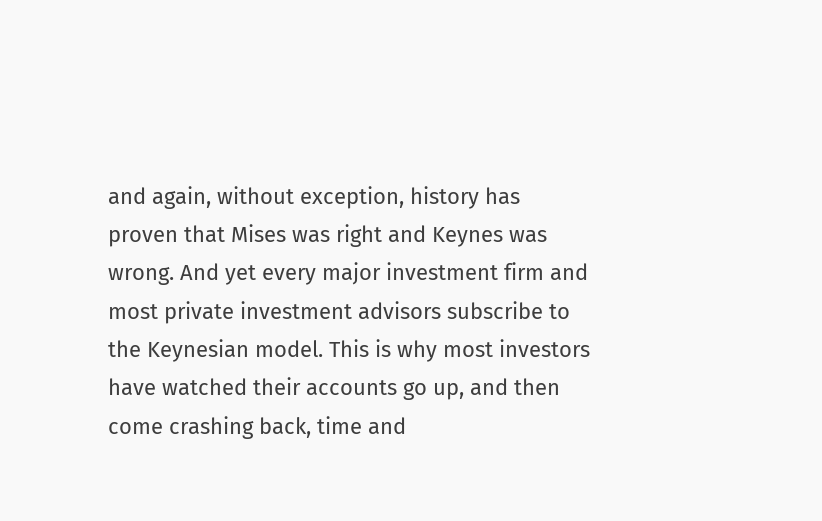and again, without exception, history has proven that Mises was right and Keynes was wrong. And yet every major investment firm and most private investment advisors subscribe to the Keynesian model. This is why most investors have watched their accounts go up, and then come crashing back, time and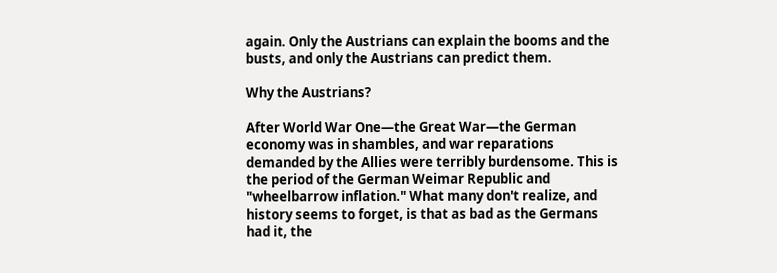again. Only the Austrians can explain the booms and the busts, and only the Austrians can predict them.

Why the Austrians?

After World War One—the Great War—the German economy was in shambles, and war reparations demanded by the Allies were terribly burdensome. This is the period of the German Weimar Republic and "wheelbarrow inflation." What many don't realize, and history seems to forget, is that as bad as the Germans had it, the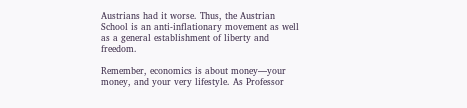Austrians had it worse. Thus, the Austrian School is an anti-inflationary movement as well as a general establishment of liberty and freedom.

Remember, economics is about money—your money, and your very lifestyle. As Professor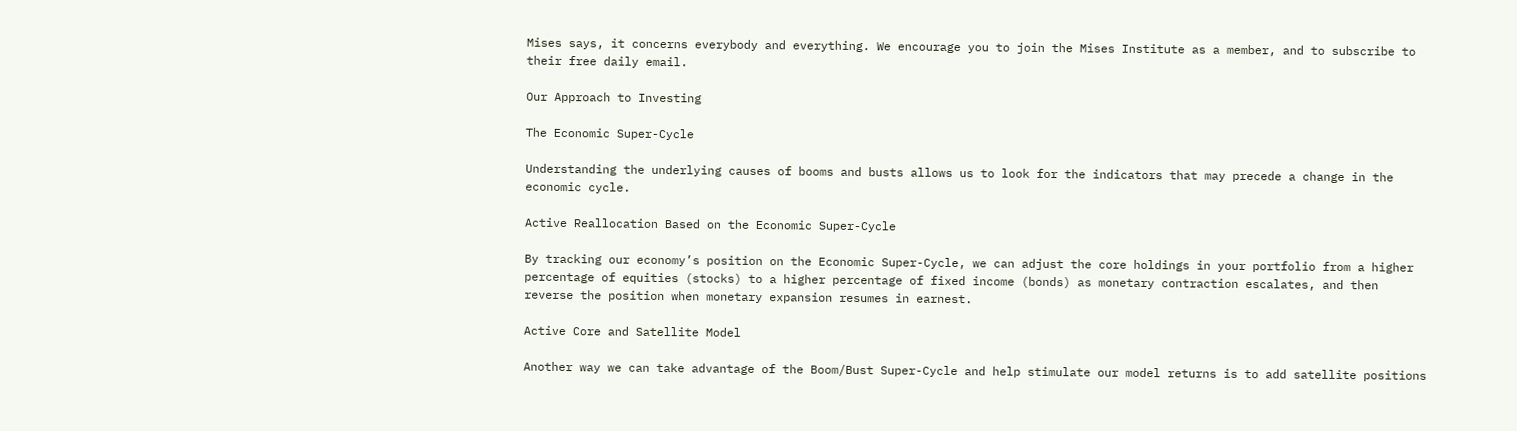Mises says, it concerns everybody and everything. We encourage you to join the Mises Institute as a member, and to subscribe to their free daily email.

Our Approach to Investing

The Economic Super-Cycle

Understanding the underlying causes of booms and busts allows us to look for the indicators that may precede a change in the economic cycle.

Active Reallocation Based on the Economic Super-Cycle

By tracking our economy’s position on the Economic Super-Cycle, we can adjust the core holdings in your portfolio from a higher percentage of equities (stocks) to a higher percentage of fixed income (bonds) as monetary contraction escalates, and then reverse the position when monetary expansion resumes in earnest.

Active Core and Satellite Model

Another way we can take advantage of the Boom/Bust Super-Cycle and help stimulate our model returns is to add satellite positions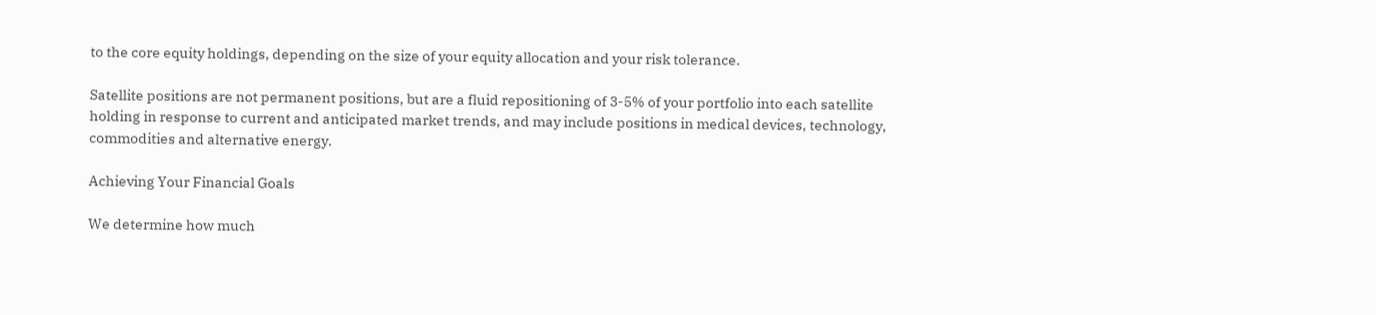to the core equity holdings, depending on the size of your equity allocation and your risk tolerance.

Satellite positions are not permanent positions, but are a fluid repositioning of 3-5% of your portfolio into each satellite holding in response to current and anticipated market trends, and may include positions in medical devices, technology, commodities and alternative energy.

Achieving Your Financial Goals

We determine how much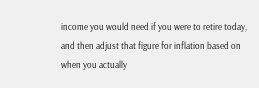income you would need if you were to retire today, and then adjust that figure for inflation based on when you actually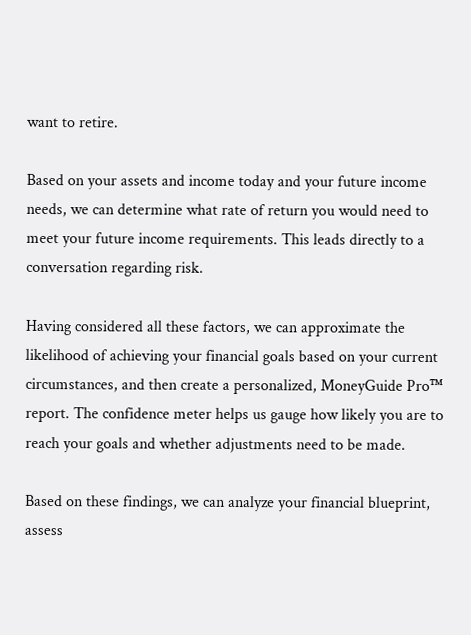want to retire.

Based on your assets and income today and your future income needs, we can determine what rate of return you would need to meet your future income requirements. This leads directly to a conversation regarding risk.

Having considered all these factors, we can approximate the likelihood of achieving your financial goals based on your current circumstances, and then create a personalized, MoneyGuide Pro™ report. The confidence meter helps us gauge how likely you are to reach your goals and whether adjustments need to be made.

Based on these findings, we can analyze your financial blueprint, assess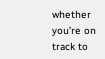whether you’re on track to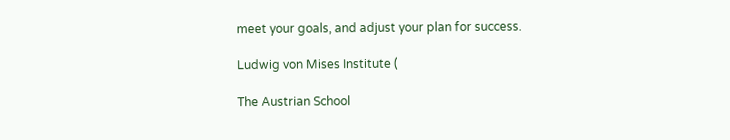meet your goals, and adjust your plan for success.

Ludwig von Mises Institute (

The Austrian School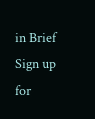in Brief
Sign up for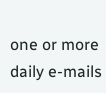one or more daily e-mails